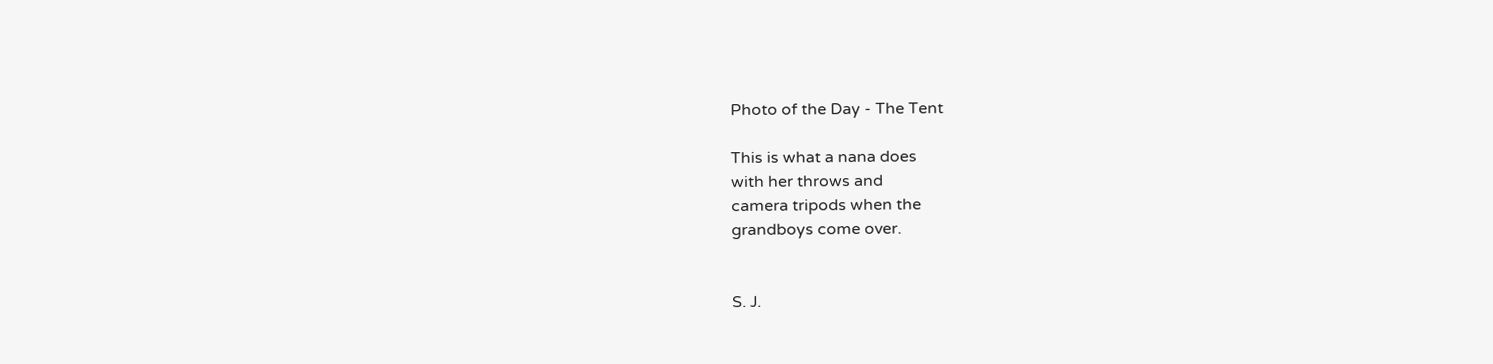Photo of the Day - The Tent

This is what a nana does
with her throws and
camera tripods when the
grandboys come over.


S. J.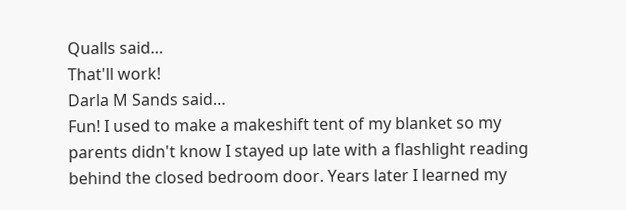Qualls said…
That'll work!
Darla M Sands said…
Fun! I used to make a makeshift tent of my blanket so my parents didn't know I stayed up late with a flashlight reading behind the closed bedroom door. Years later I learned my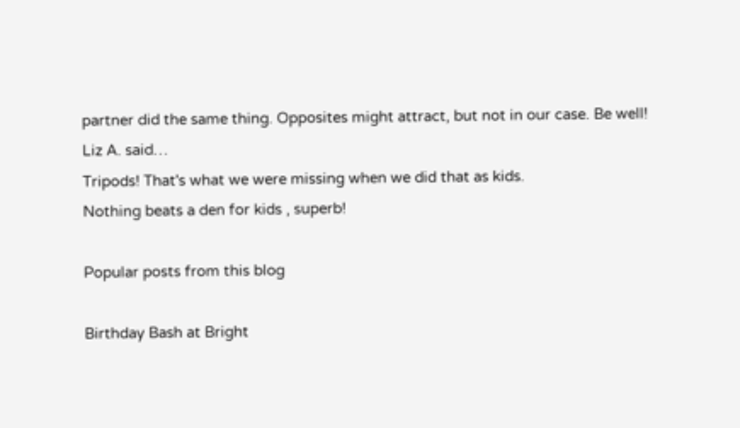partner did the same thing. Opposites might attract, but not in our case. Be well!
Liz A. said…
Tripods! That's what we were missing when we did that as kids.
Nothing beats a den for kids , superb!

Popular posts from this blog

Birthday Bash at Bright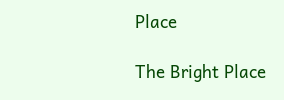Place

The Bright Place